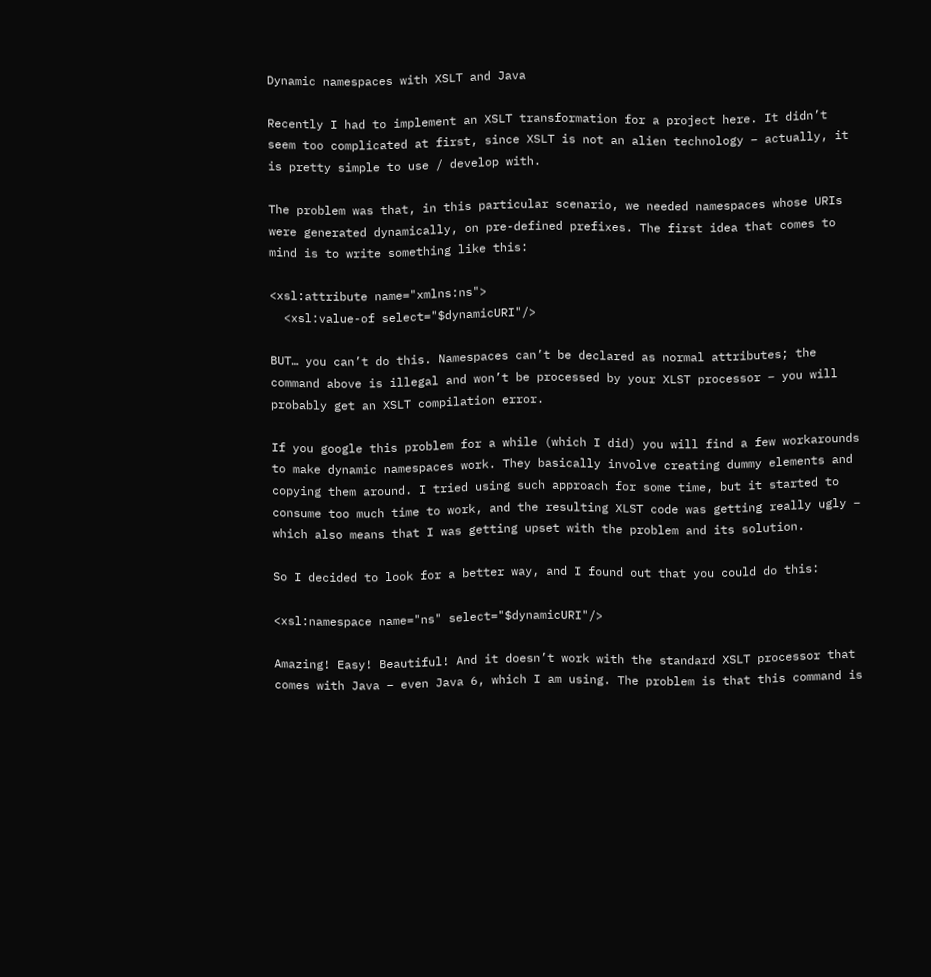Dynamic namespaces with XSLT and Java

Recently I had to implement an XSLT transformation for a project here. It didn’t seem too complicated at first, since XSLT is not an alien technology – actually, it is pretty simple to use / develop with.

The problem was that, in this particular scenario, we needed namespaces whose URIs were generated dynamically, on pre-defined prefixes. The first idea that comes to mind is to write something like this:

<xsl:attribute name="xmlns:ns">
  <xsl:value-of select="$dynamicURI"/>

BUT… you can’t do this. Namespaces can’t be declared as normal attributes; the command above is illegal and won’t be processed by your XLST processor – you will probably get an XSLT compilation error.

If you google this problem for a while (which I did) you will find a few workarounds to make dynamic namespaces work. They basically involve creating dummy elements and copying them around. I tried using such approach for some time, but it started to consume too much time to work, and the resulting XLST code was getting really ugly – which also means that I was getting upset with the problem and its solution.

So I decided to look for a better way, and I found out that you could do this:

<xsl:namespace name="ns" select="$dynamicURI"/>

Amazing! Easy! Beautiful! And it doesn’t work with the standard XSLT processor that comes with Java – even Java 6, which I am using. The problem is that this command is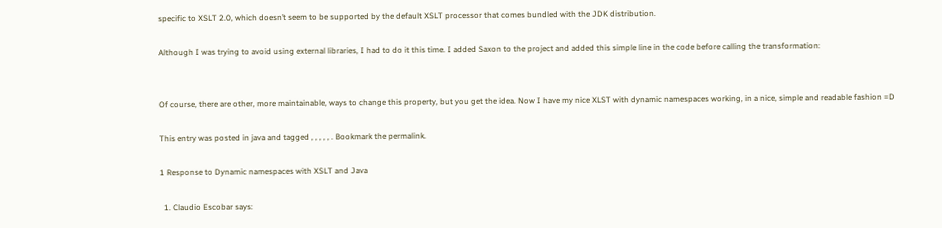specific to XSLT 2.0, which doesn’t seem to be supported by the default XSLT processor that comes bundled with the JDK distribution.

Although I was trying to avoid using external libraries, I had to do it this time. I added Saxon to the project and added this simple line in the code before calling the transformation:


Of course, there are other, more maintainable, ways to change this property, but you get the idea. Now I have my nice XLST with dynamic namespaces working, in a nice, simple and readable fashion =D

This entry was posted in java and tagged , , , , , . Bookmark the permalink.

1 Response to Dynamic namespaces with XSLT and Java

  1. Claudio Escobar says: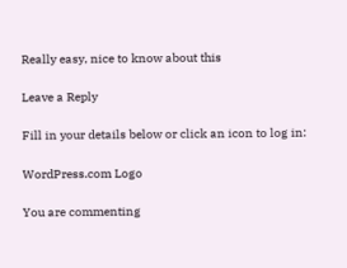Really easy, nice to know about this

Leave a Reply

Fill in your details below or click an icon to log in:

WordPress.com Logo

You are commenting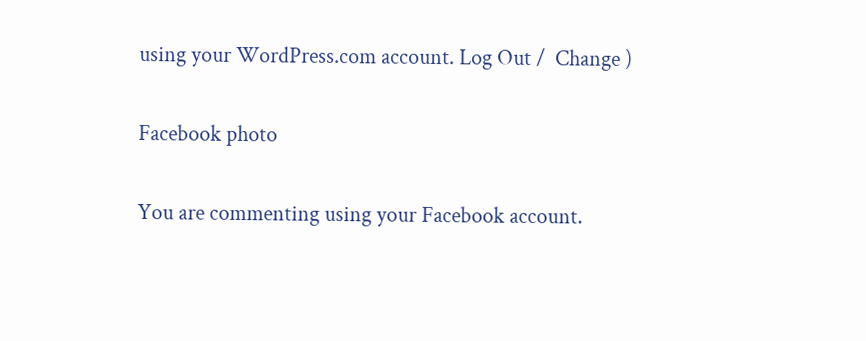using your WordPress.com account. Log Out /  Change )

Facebook photo

You are commenting using your Facebook account.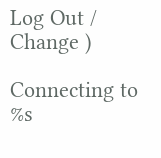Log Out /  Change )

Connecting to %s